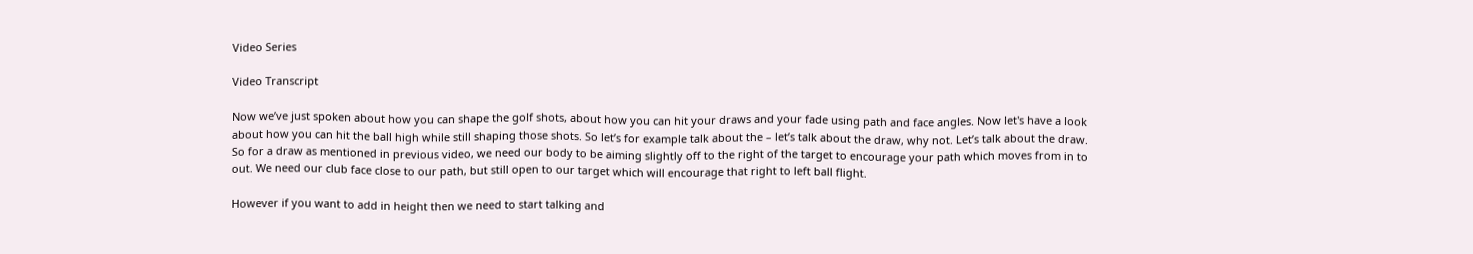Video Series

Video Transcript

Now we’ve just spoken about how you can shape the golf shots, about how you can hit your draws and your fade using path and face angles. Now let's have a look about how you can hit the ball high while still shaping those shots. So let’s for example talk about the – let’s talk about the draw, why not. Let’s talk about the draw. So for a draw as mentioned in previous video, we need our body to be aiming slightly off to the right of the target to encourage your path which moves from in to out. We need our club face close to our path, but still open to our target which will encourage that right to left ball flight.

However if you want to add in height then we need to start talking and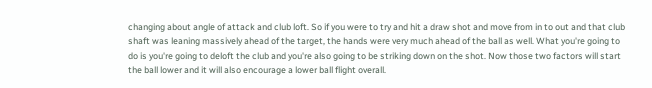changing about angle of attack and club loft. So if you were to try and hit a draw shot and move from in to out and that club shaft was leaning massively ahead of the target, the hands were very much ahead of the ball as well. What you're going to do is you're going to deloft the club and you're also going to be striking down on the shot. Now those two factors will start the ball lower and it will also encourage a lower ball flight overall.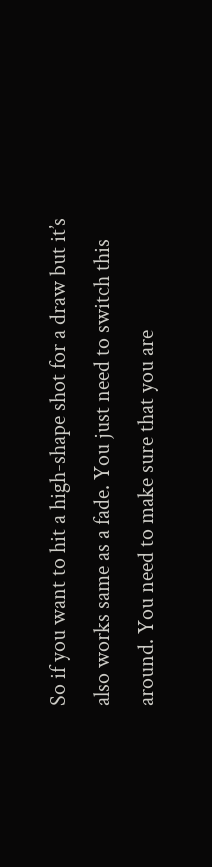So if you want to hit a high-shape shot for a draw but it’s also works same as a fade. You just need to switch this around. You need to make sure that you are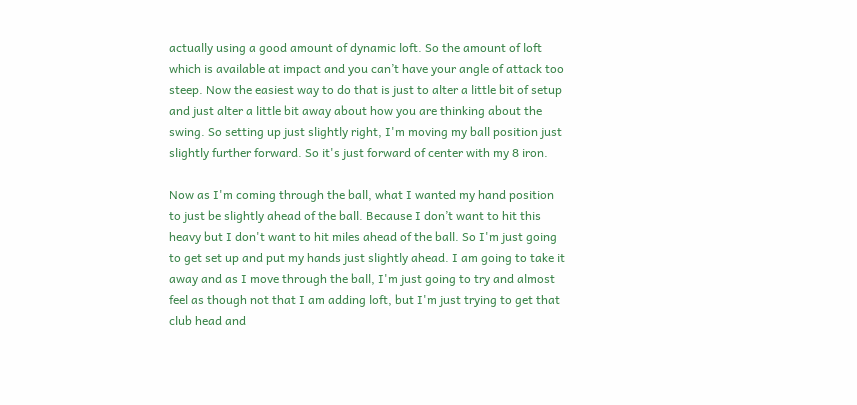actually using a good amount of dynamic loft. So the amount of loft which is available at impact and you can’t have your angle of attack too steep. Now the easiest way to do that is just to alter a little bit of setup and just alter a little bit away about how you are thinking about the swing. So setting up just slightly right, I'm moving my ball position just slightly further forward. So it's just forward of center with my 8 iron.

Now as I'm coming through the ball, what I wanted my hand position to just be slightly ahead of the ball. Because I don’t want to hit this heavy but I don't want to hit miles ahead of the ball. So I'm just going to get set up and put my hands just slightly ahead. I am going to take it away and as I move through the ball, I'm just going to try and almost feel as though not that I am adding loft, but I'm just trying to get that club head and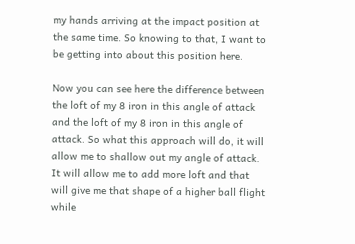my hands arriving at the impact position at the same time. So knowing to that, I want to be getting into about this position here.

Now you can see here the difference between the loft of my 8 iron in this angle of attack and the loft of my 8 iron in this angle of attack. So what this approach will do, it will allow me to shallow out my angle of attack. It will allow me to add more loft and that will give me that shape of a higher ball flight while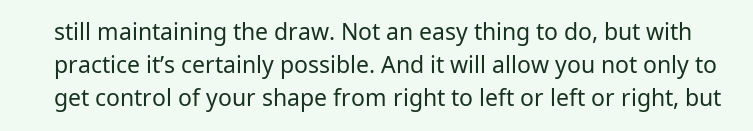still maintaining the draw. Not an easy thing to do, but with practice it’s certainly possible. And it will allow you not only to get control of your shape from right to left or left or right, but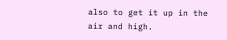also to get it up in the air and high.